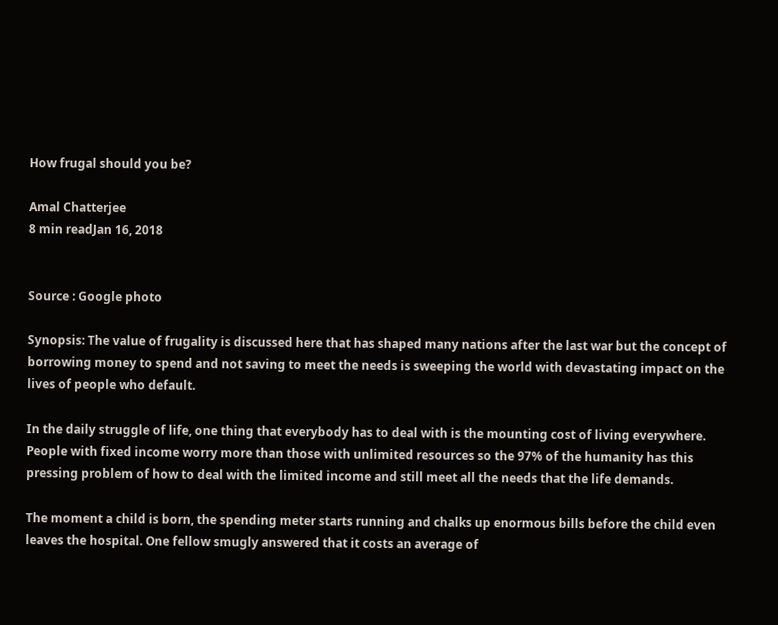How frugal should you be?

Amal Chatterjee
8 min readJan 16, 2018


Source : Google photo

Synopsis: The value of frugality is discussed here that has shaped many nations after the last war but the concept of borrowing money to spend and not saving to meet the needs is sweeping the world with devastating impact on the lives of people who default.

In the daily struggle of life, one thing that everybody has to deal with is the mounting cost of living everywhere. People with fixed income worry more than those with unlimited resources so the 97% of the humanity has this pressing problem of how to deal with the limited income and still meet all the needs that the life demands.

The moment a child is born, the spending meter starts running and chalks up enormous bills before the child even leaves the hospital. One fellow smugly answered that it costs an average of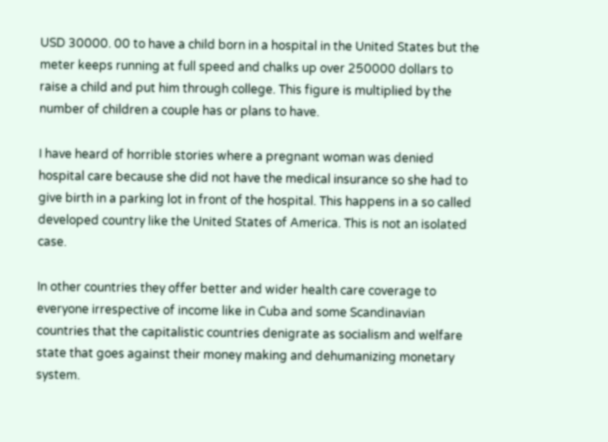USD 30000. 00 to have a child born in a hospital in the United States but the meter keeps running at full speed and chalks up over 250000 dollars to raise a child and put him through college. This figure is multiplied by the number of children a couple has or plans to have.

I have heard of horrible stories where a pregnant woman was denied hospital care because she did not have the medical insurance so she had to give birth in a parking lot in front of the hospital. This happens in a so called developed country like the United States of America. This is not an isolated case.

In other countries they offer better and wider health care coverage to everyone irrespective of income like in Cuba and some Scandinavian countries that the capitalistic countries denigrate as socialism and welfare state that goes against their money making and dehumanizing monetary system.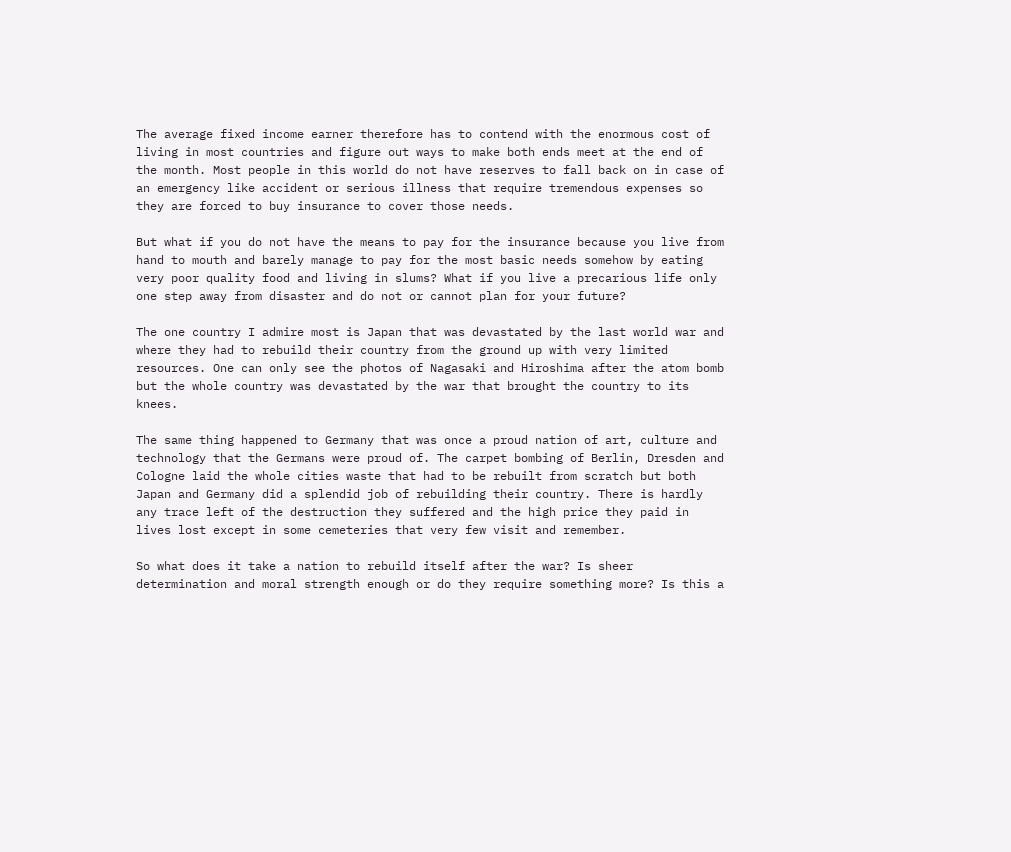The average fixed income earner therefore has to contend with the enormous cost of living in most countries and figure out ways to make both ends meet at the end of the month. Most people in this world do not have reserves to fall back on in case of an emergency like accident or serious illness that require tremendous expenses so they are forced to buy insurance to cover those needs.

But what if you do not have the means to pay for the insurance because you live from hand to mouth and barely manage to pay for the most basic needs somehow by eating very poor quality food and living in slums? What if you live a precarious life only one step away from disaster and do not or cannot plan for your future?

The one country I admire most is Japan that was devastated by the last world war and where they had to rebuild their country from the ground up with very limited resources. One can only see the photos of Nagasaki and Hiroshima after the atom bomb but the whole country was devastated by the war that brought the country to its knees.

The same thing happened to Germany that was once a proud nation of art, culture and technology that the Germans were proud of. The carpet bombing of Berlin, Dresden and Cologne laid the whole cities waste that had to be rebuilt from scratch but both Japan and Germany did a splendid job of rebuilding their country. There is hardly any trace left of the destruction they suffered and the high price they paid in lives lost except in some cemeteries that very few visit and remember.

So what does it take a nation to rebuild itself after the war? Is sheer determination and moral strength enough or do they require something more? Is this a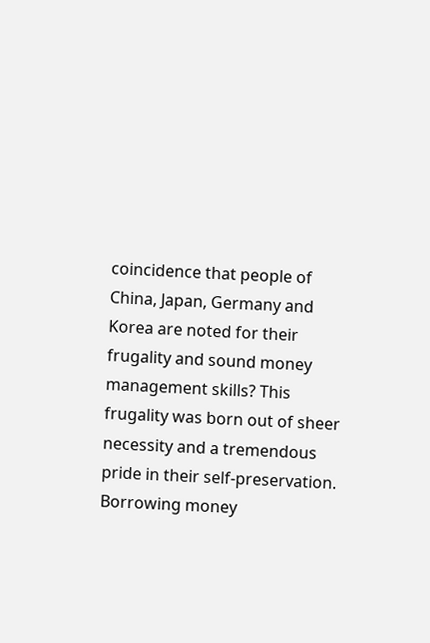coincidence that people of China, Japan, Germany and Korea are noted for their frugality and sound money management skills? This frugality was born out of sheer necessity and a tremendous pride in their self-preservation. Borrowing money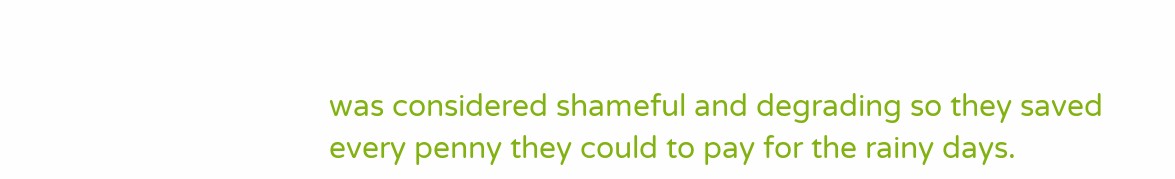was considered shameful and degrading so they saved every penny they could to pay for the rainy days.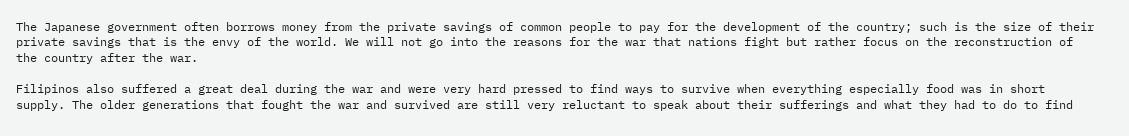The Japanese government often borrows money from the private savings of common people to pay for the development of the country; such is the size of their private savings that is the envy of the world. We will not go into the reasons for the war that nations fight but rather focus on the reconstruction of the country after the war.

Filipinos also suffered a great deal during the war and were very hard pressed to find ways to survive when everything especially food was in short supply. The older generations that fought the war and survived are still very reluctant to speak about their sufferings and what they had to do to find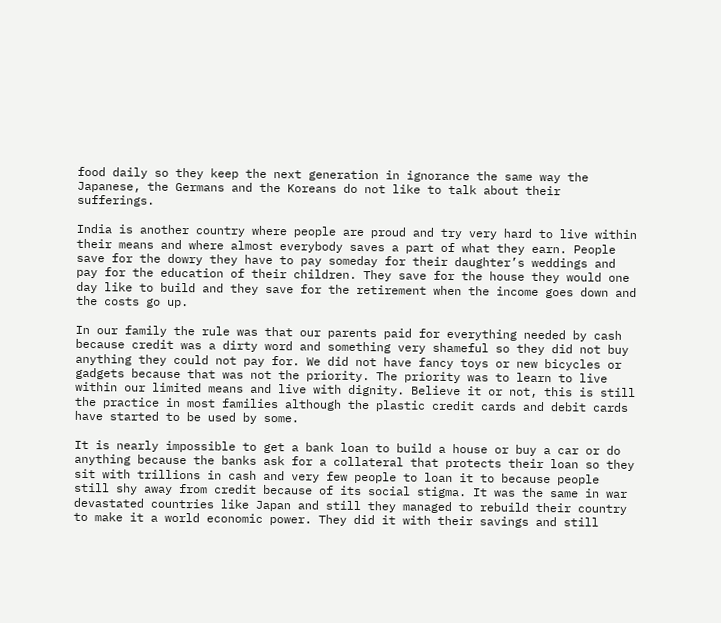food daily so they keep the next generation in ignorance the same way the Japanese, the Germans and the Koreans do not like to talk about their sufferings.

India is another country where people are proud and try very hard to live within their means and where almost everybody saves a part of what they earn. People save for the dowry they have to pay someday for their daughter’s weddings and pay for the education of their children. They save for the house they would one day like to build and they save for the retirement when the income goes down and the costs go up.

In our family the rule was that our parents paid for everything needed by cash because credit was a dirty word and something very shameful so they did not buy anything they could not pay for. We did not have fancy toys or new bicycles or gadgets because that was not the priority. The priority was to learn to live within our limited means and live with dignity. Believe it or not, this is still the practice in most families although the plastic credit cards and debit cards have started to be used by some.

It is nearly impossible to get a bank loan to build a house or buy a car or do anything because the banks ask for a collateral that protects their loan so they sit with trillions in cash and very few people to loan it to because people still shy away from credit because of its social stigma. It was the same in war devastated countries like Japan and still they managed to rebuild their country to make it a world economic power. They did it with their savings and still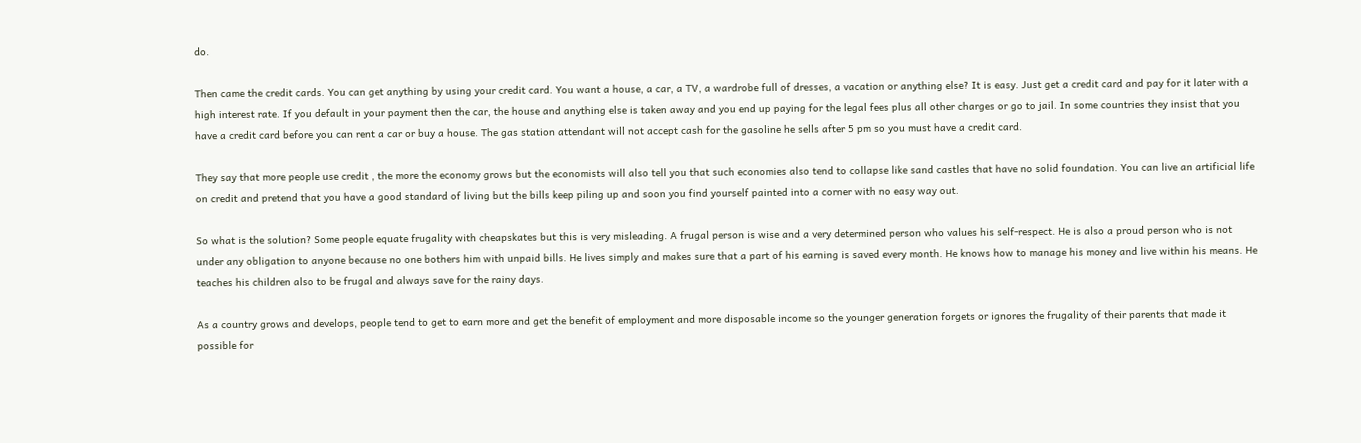do.

Then came the credit cards. You can get anything by using your credit card. You want a house, a car, a TV, a wardrobe full of dresses, a vacation or anything else? It is easy. Just get a credit card and pay for it later with a high interest rate. If you default in your payment then the car, the house and anything else is taken away and you end up paying for the legal fees plus all other charges or go to jail. In some countries they insist that you have a credit card before you can rent a car or buy a house. The gas station attendant will not accept cash for the gasoline he sells after 5 pm so you must have a credit card.

They say that more people use credit , the more the economy grows but the economists will also tell you that such economies also tend to collapse like sand castles that have no solid foundation. You can live an artificial life on credit and pretend that you have a good standard of living but the bills keep piling up and soon you find yourself painted into a corner with no easy way out.

So what is the solution? Some people equate frugality with cheapskates but this is very misleading. A frugal person is wise and a very determined person who values his self-respect. He is also a proud person who is not under any obligation to anyone because no one bothers him with unpaid bills. He lives simply and makes sure that a part of his earning is saved every month. He knows how to manage his money and live within his means. He teaches his children also to be frugal and always save for the rainy days.

As a country grows and develops, people tend to get to earn more and get the benefit of employment and more disposable income so the younger generation forgets or ignores the frugality of their parents that made it possible for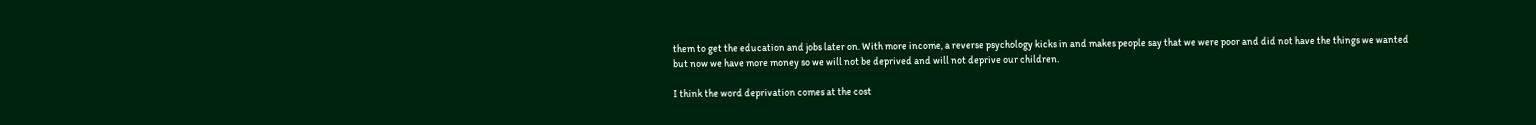them to get the education and jobs later on. With more income, a reverse psychology kicks in and makes people say that we were poor and did not have the things we wanted but now we have more money so we will not be deprived and will not deprive our children.

I think the word deprivation comes at the cost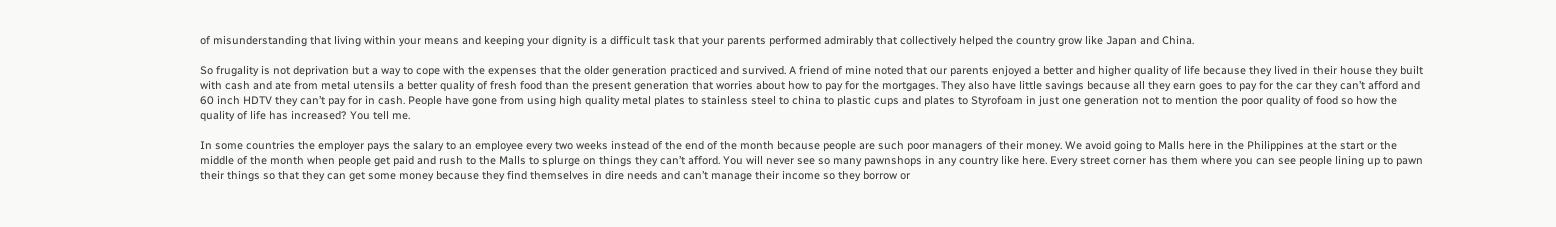of misunderstanding that living within your means and keeping your dignity is a difficult task that your parents performed admirably that collectively helped the country grow like Japan and China.

So frugality is not deprivation but a way to cope with the expenses that the older generation practiced and survived. A friend of mine noted that our parents enjoyed a better and higher quality of life because they lived in their house they built with cash and ate from metal utensils a better quality of fresh food than the present generation that worries about how to pay for the mortgages. They also have little savings because all they earn goes to pay for the car they can’t afford and 60 inch HDTV they can’t pay for in cash. People have gone from using high quality metal plates to stainless steel to china to plastic cups and plates to Styrofoam in just one generation not to mention the poor quality of food so how the quality of life has increased? You tell me.

In some countries the employer pays the salary to an employee every two weeks instead of the end of the month because people are such poor managers of their money. We avoid going to Malls here in the Philippines at the start or the middle of the month when people get paid and rush to the Malls to splurge on things they can’t afford. You will never see so many pawnshops in any country like here. Every street corner has them where you can see people lining up to pawn their things so that they can get some money because they find themselves in dire needs and can’t manage their income so they borrow or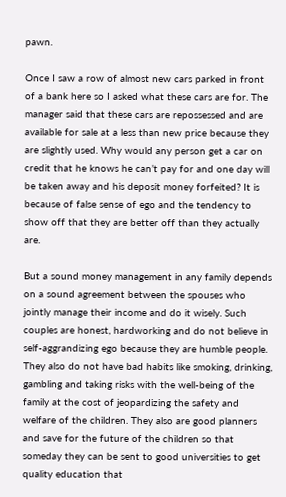pawn.

Once I saw a row of almost new cars parked in front of a bank here so I asked what these cars are for. The manager said that these cars are repossessed and are available for sale at a less than new price because they are slightly used. Why would any person get a car on credit that he knows he can’t pay for and one day will be taken away and his deposit money forfeited? It is because of false sense of ego and the tendency to show off that they are better off than they actually are.

But a sound money management in any family depends on a sound agreement between the spouses who jointly manage their income and do it wisely. Such couples are honest, hardworking and do not believe in self-aggrandizing ego because they are humble people. They also do not have bad habits like smoking, drinking, gambling and taking risks with the well-being of the family at the cost of jeopardizing the safety and welfare of the children. They also are good planners and save for the future of the children so that someday they can be sent to good universities to get quality education that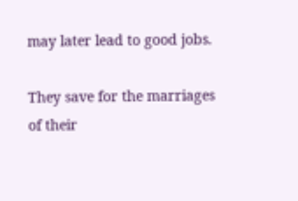may later lead to good jobs.

They save for the marriages of their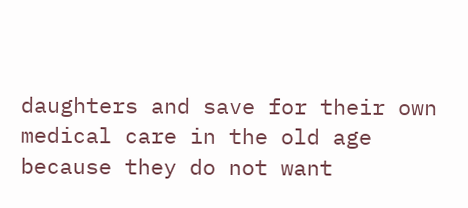daughters and save for their own medical care in the old age because they do not want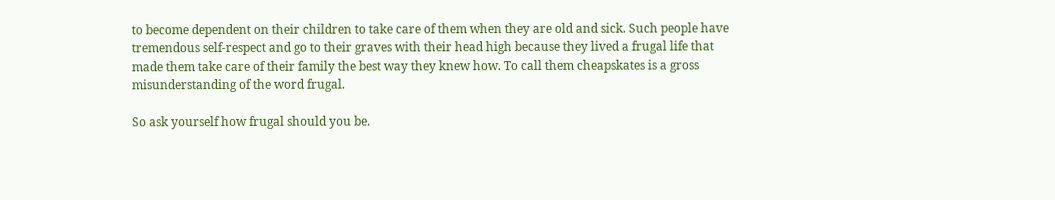to become dependent on their children to take care of them when they are old and sick. Such people have tremendous self-respect and go to their graves with their head high because they lived a frugal life that made them take care of their family the best way they knew how. To call them cheapskates is a gross misunderstanding of the word frugal.

So ask yourself how frugal should you be.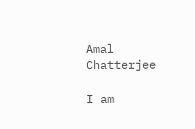Amal Chatterjee

I am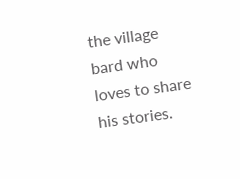the village bard who loves to share his stories.